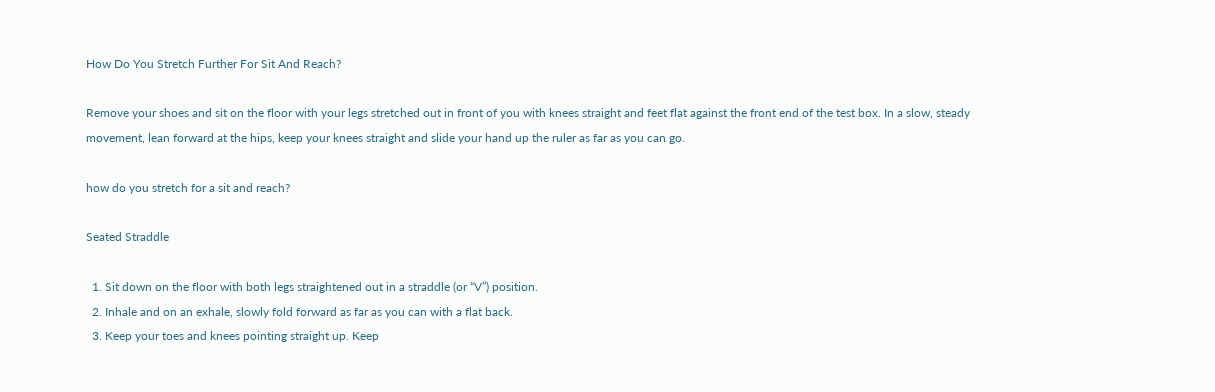How Do You Stretch Further For Sit And Reach?

Remove your shoes and sit on the floor with your legs stretched out in front of you with knees straight and feet flat against the front end of the test box. In a slow, steady movement, lean forward at the hips, keep your knees straight and slide your hand up the ruler as far as you can go.

how do you stretch for a sit and reach?

Seated Straddle

  1. Sit down on the floor with both legs straightened out in a straddle (or “V”) position.
  2. Inhale and on an exhale, slowly fold forward as far as you can with a flat back.
  3. Keep your toes and knees pointing straight up. Keep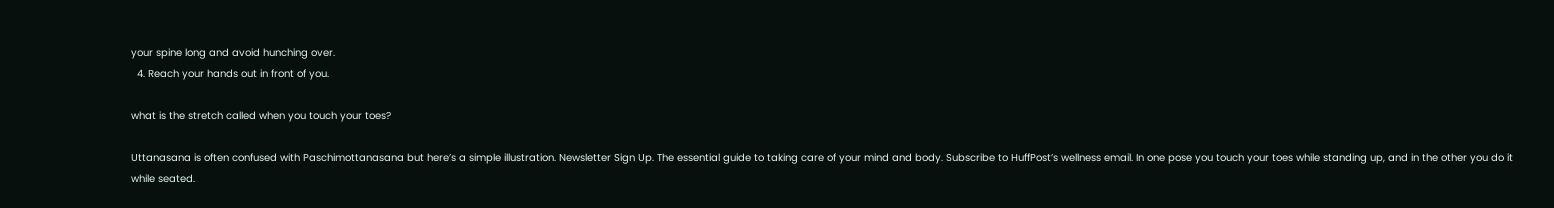your spine long and avoid hunching over.
  4. Reach your hands out in front of you.

what is the stretch called when you touch your toes?

Uttanasana is often confused with Paschimottanasana but here’s a simple illustration. Newsletter Sign Up. The essential guide to taking care of your mind and body. Subscribe to HuffPost’s wellness email. In one pose you touch your toes while standing up, and in the other you do it while seated.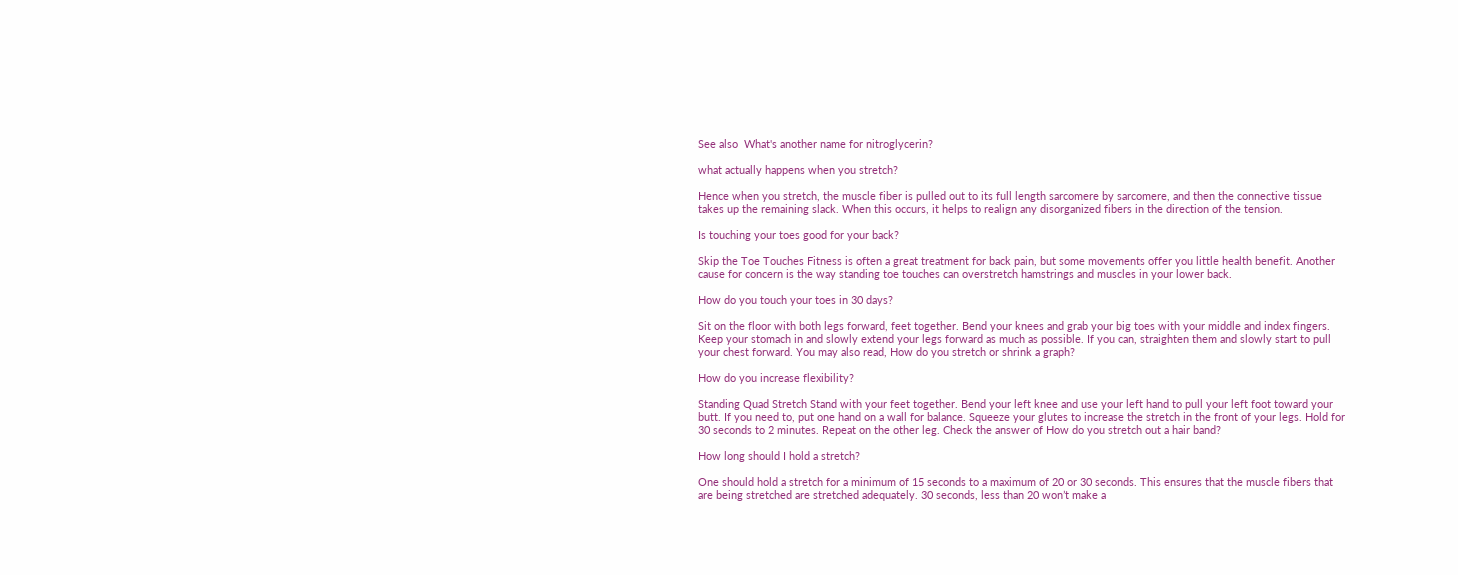See also  What's another name for nitroglycerin?

what actually happens when you stretch?

Hence when you stretch, the muscle fiber is pulled out to its full length sarcomere by sarcomere, and then the connective tissue takes up the remaining slack. When this occurs, it helps to realign any disorganized fibers in the direction of the tension.

Is touching your toes good for your back?

Skip the Toe Touches Fitness is often a great treatment for back pain, but some movements offer you little health benefit. Another cause for concern is the way standing toe touches can overstretch hamstrings and muscles in your lower back.

How do you touch your toes in 30 days?

Sit on the floor with both legs forward, feet together. Bend your knees and grab your big toes with your middle and index fingers. Keep your stomach in and slowly extend your legs forward as much as possible. If you can, straighten them and slowly start to pull your chest forward. You may also read, How do you stretch or shrink a graph?

How do you increase flexibility?

Standing Quad Stretch Stand with your feet together. Bend your left knee and use your left hand to pull your left foot toward your butt. If you need to, put one hand on a wall for balance. Squeeze your glutes to increase the stretch in the front of your legs. Hold for 30 seconds to 2 minutes. Repeat on the other leg. Check the answer of How do you stretch out a hair band?

How long should I hold a stretch?

One should hold a stretch for a minimum of 15 seconds to a maximum of 20 or 30 seconds. This ensures that the muscle fibers that are being stretched are stretched adequately. 30 seconds, less than 20 won’t make a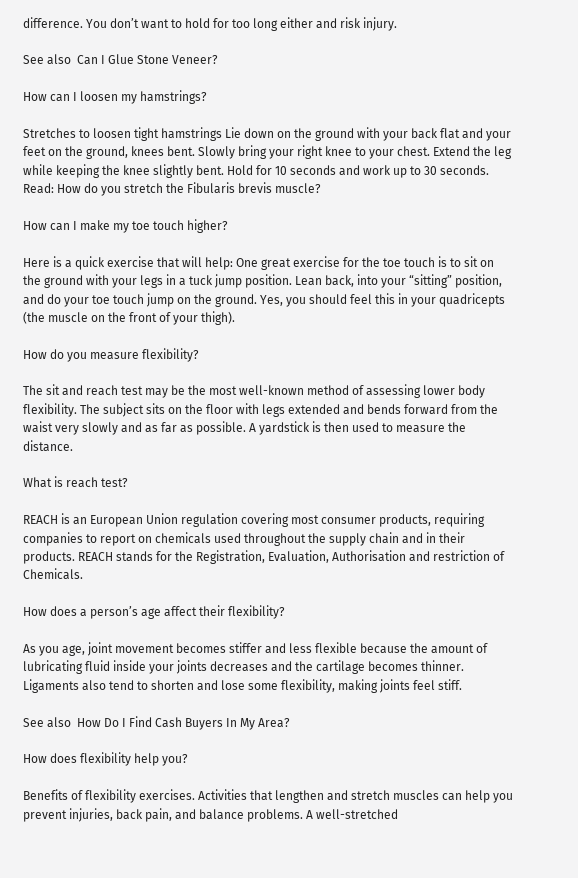difference. You don’t want to hold for too long either and risk injury.

See also  Can I Glue Stone Veneer?

How can I loosen my hamstrings?

Stretches to loosen tight hamstrings Lie down on the ground with your back flat and your feet on the ground, knees bent. Slowly bring your right knee to your chest. Extend the leg while keeping the knee slightly bent. Hold for 10 seconds and work up to 30 seconds. Read: How do you stretch the Fibularis brevis muscle?

How can I make my toe touch higher?

Here is a quick exercise that will help: One great exercise for the toe touch is to sit on the ground with your legs in a tuck jump position. Lean back, into your “sitting” position, and do your toe touch jump on the ground. Yes, you should feel this in your quadricepts (the muscle on the front of your thigh).

How do you measure flexibility?

The sit and reach test may be the most well-known method of assessing lower body flexibility. The subject sits on the floor with legs extended and bends forward from the waist very slowly and as far as possible. A yardstick is then used to measure the distance.

What is reach test?

REACH is an European Union regulation covering most consumer products, requiring companies to report on chemicals used throughout the supply chain and in their products. REACH stands for the Registration, Evaluation, Authorisation and restriction of Chemicals.

How does a person’s age affect their flexibility?

As you age, joint movement becomes stiffer and less flexible because the amount of lubricating fluid inside your joints decreases and the cartilage becomes thinner. Ligaments also tend to shorten and lose some flexibility, making joints feel stiff.

See also  How Do I Find Cash Buyers In My Area?

How does flexibility help you?

Benefits of flexibility exercises. Activities that lengthen and stretch muscles can help you prevent injuries, back pain, and balance problems. A well-stretched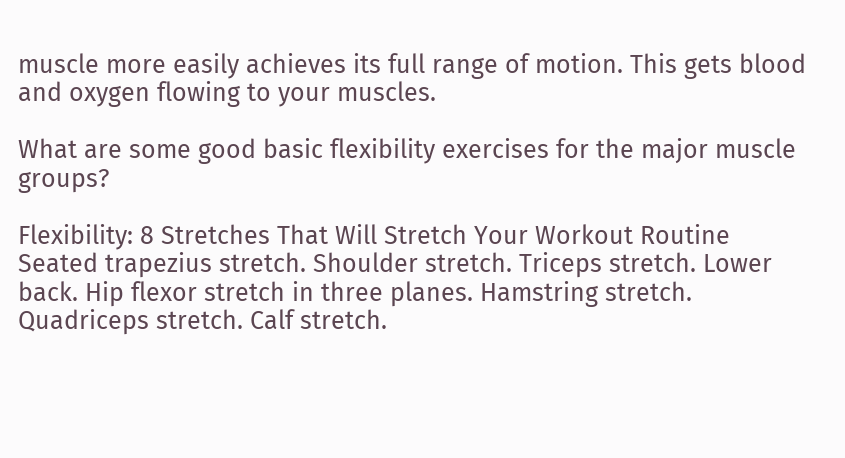muscle more easily achieves its full range of motion. This gets blood and oxygen flowing to your muscles.

What are some good basic flexibility exercises for the major muscle groups?

Flexibility: 8 Stretches That Will Stretch Your Workout Routine Seated trapezius stretch. Shoulder stretch. Triceps stretch. Lower back. Hip flexor stretch in three planes. Hamstring stretch. Quadriceps stretch. Calf stretch.